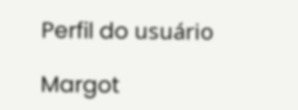Perfil do usuário

Margot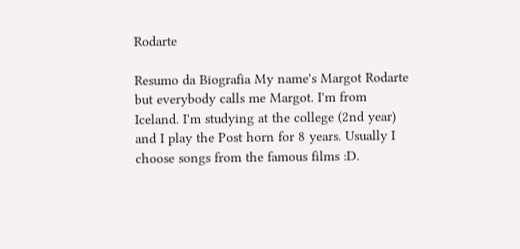Rodarte

Resumo da Biografia My name's Margot Rodarte but everybody calls me Margot. I'm from Iceland. I'm studying at the college (2nd year) and I play the Post horn for 8 years. Usually I choose songs from the famous films :D.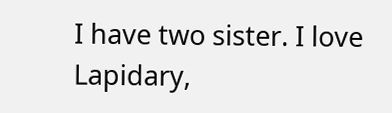I have two sister. I love Lapidary,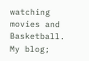watching movies and Basketball. My blog;